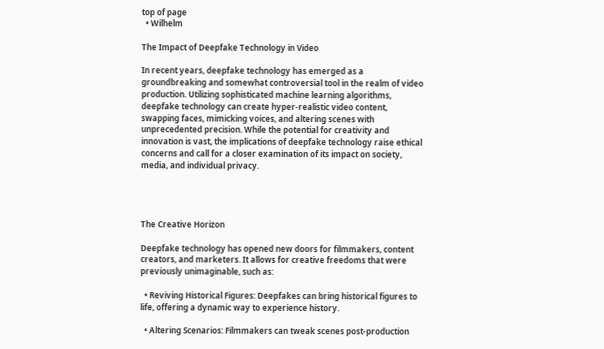top of page
  • Wilhelm

The Impact of Deepfake Technology in Video

In recent years, deepfake technology has emerged as a groundbreaking and somewhat controversial tool in the realm of video production. Utilizing sophisticated machine learning algorithms, deepfake technology can create hyper-realistic video content, swapping faces, mimicking voices, and altering scenes with unprecedented precision. While the potential for creativity and innovation is vast, the implications of deepfake technology raise ethical concerns and call for a closer examination of its impact on society, media, and individual privacy.




The Creative Horizon

Deepfake technology has opened new doors for filmmakers, content creators, and marketers. It allows for creative freedoms that were previously unimaginable, such as:

  • Reviving Historical Figures: Deepfakes can bring historical figures to life, offering a dynamic way to experience history.

  • Altering Scenarios: Filmmakers can tweak scenes post-production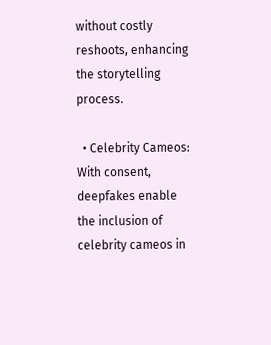without costly reshoots, enhancing the storytelling process.

  • Celebrity Cameos: With consent, deepfakes enable the inclusion of celebrity cameos in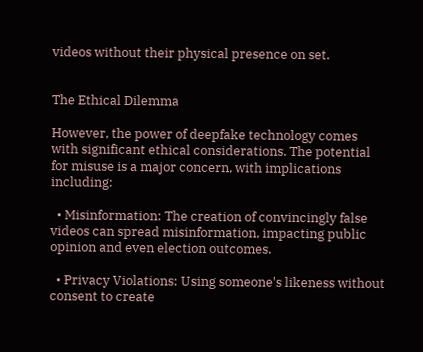videos without their physical presence on set.


The Ethical Dilemma

However, the power of deepfake technology comes with significant ethical considerations. The potential for misuse is a major concern, with implications including:

  • Misinformation: The creation of convincingly false videos can spread misinformation, impacting public opinion and even election outcomes.

  • Privacy Violations: Using someone's likeness without consent to create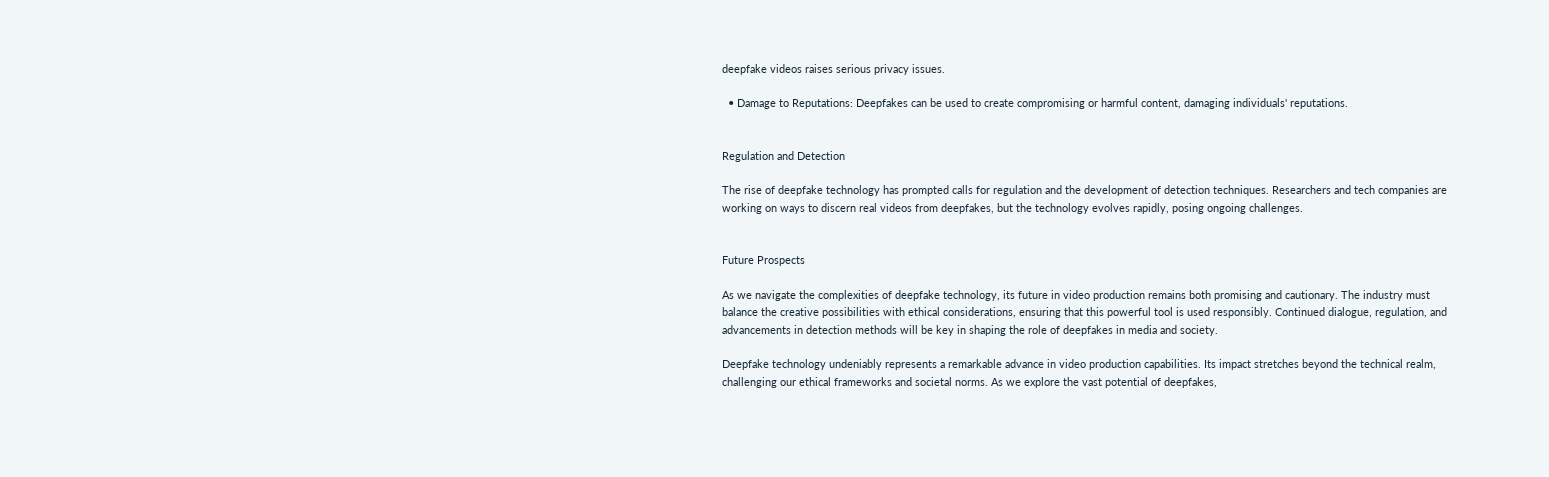deepfake videos raises serious privacy issues.

  • Damage to Reputations: Deepfakes can be used to create compromising or harmful content, damaging individuals' reputations.


Regulation and Detection

The rise of deepfake technology has prompted calls for regulation and the development of detection techniques. Researchers and tech companies are working on ways to discern real videos from deepfakes, but the technology evolves rapidly, posing ongoing challenges.


Future Prospects

As we navigate the complexities of deepfake technology, its future in video production remains both promising and cautionary. The industry must balance the creative possibilities with ethical considerations, ensuring that this powerful tool is used responsibly. Continued dialogue, regulation, and advancements in detection methods will be key in shaping the role of deepfakes in media and society.

Deepfake technology undeniably represents a remarkable advance in video production capabilities. Its impact stretches beyond the technical realm, challenging our ethical frameworks and societal norms. As we explore the vast potential of deepfakes,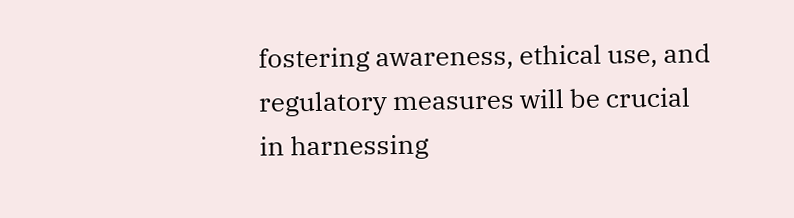fostering awareness, ethical use, and regulatory measures will be crucial in harnessing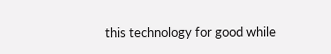this technology for good while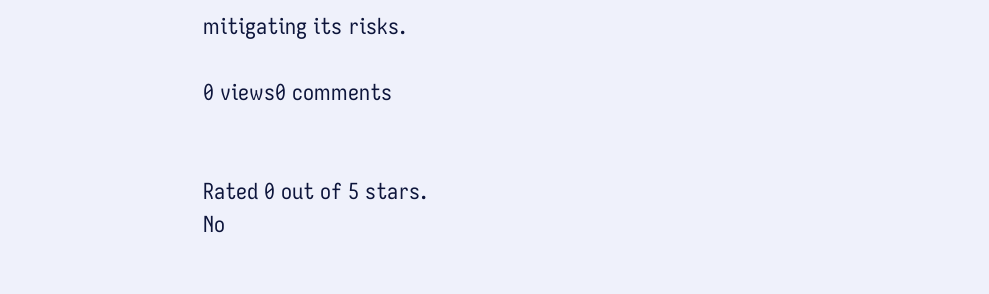mitigating its risks.

0 views0 comments


Rated 0 out of 5 stars.
No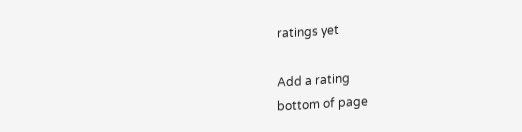ratings yet

Add a rating
bottom of page